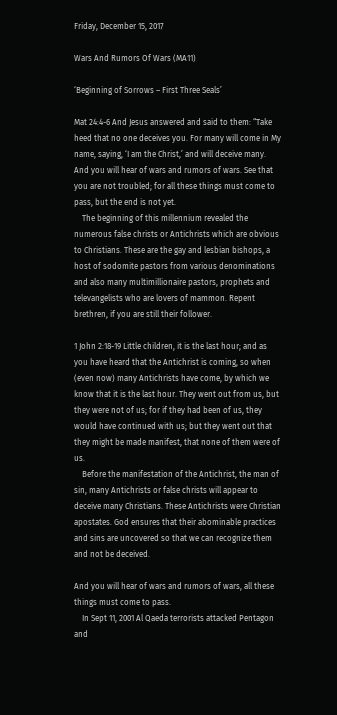Friday, December 15, 2017

Wars And Rumors Of Wars (MA11)

‘Beginning of Sorrows – First Three Seals’

Mat 24:4-6 And Jesus answered and said to them: “Take heed that no one deceives you. For many will come in My name, saying, ‘I am the Christ,’ and will deceive many. And you will hear of wars and rumors of wars. See that you are not troubled; for all these things must come to pass, but the end is not yet.
    The beginning of this millennium revealed the numerous false christs or Antichrists which are obvious to Christians. These are the gay and lesbian bishops, a host of sodomite pastors from various denominations and also many multimillionaire pastors, prophets and televangelists who are lovers of mammon. Repent brethren, if you are still their follower.

1 John 2:18-19 Little children, it is the last hour; and as you have heard that the Antichrist is coming, so when (even now) many Antichrists have come, by which we know that it is the last hour. They went out from us, but they were not of us; for if they had been of us, they would have continued with us; but they went out that they might be made manifest, that none of them were of us.
    Before the manifestation of the Antichrist, the man of sin, many Antichrists or false christs will appear to deceive many Christians. These Antichrists were Christian apostates. God ensures that their abominable practices and sins are uncovered so that we can recognize them and not be deceived.

And you will hear of wars and rumors of wars, all these things must come to pass.
    In Sept 11, 2001 Al Qaeda terrorists attacked Pentagon and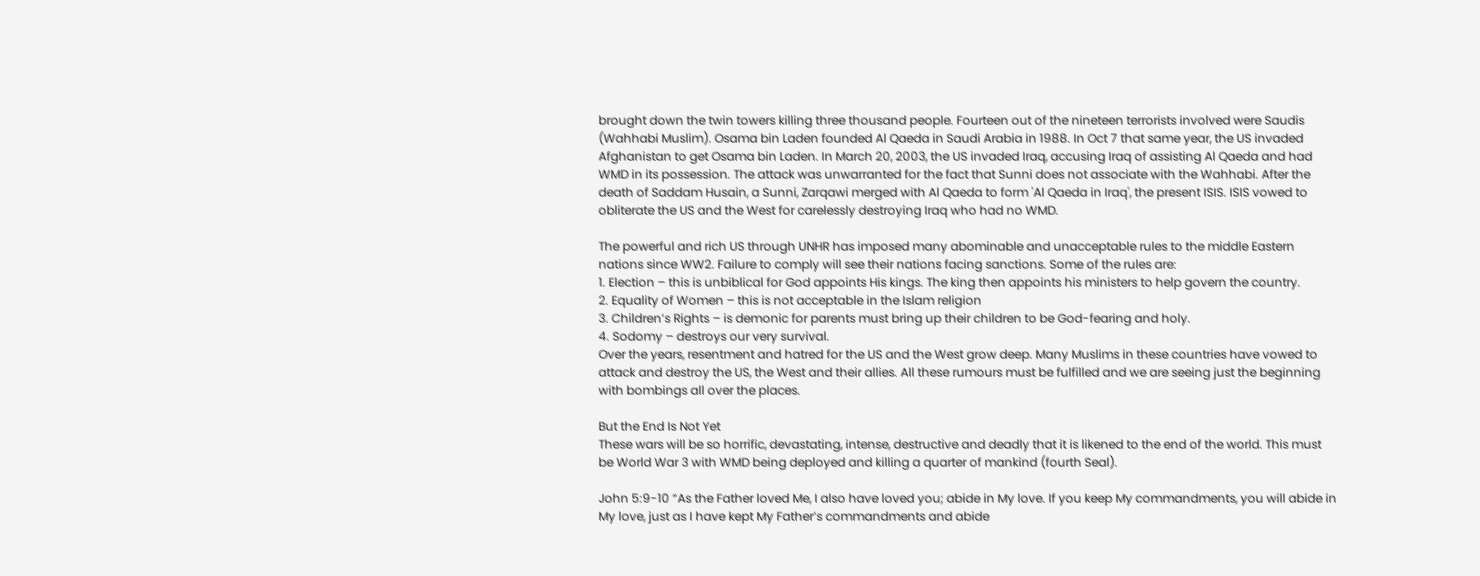brought down the twin towers killing three thousand people. Fourteen out of the nineteen terrorists involved were Saudis (Wahhabi Muslim). Osama bin Laden founded Al Qaeda in Saudi Arabia in 1988. In Oct 7 that same year, the US invaded Afghanistan to get Osama bin Laden. In March 20, 2003, the US invaded Iraq, accusing Iraq of assisting Al Qaeda and had WMD in its possession. The attack was unwarranted for the fact that Sunni does not associate with the Wahhabi. After the death of Saddam Husain, a Sunni, Zarqawi merged with Al Qaeda to form 'Al Qaeda in Iraq', the present ISIS. ISIS vowed to obliterate the US and the West for carelessly destroying Iraq who had no WMD.

The powerful and rich US through UNHR has imposed many abominable and unacceptable rules to the middle Eastern nations since WW2. Failure to comply will see their nations facing sanctions. Some of the rules are:
1. Election – this is unbiblical for God appoints His kings. The king then appoints his ministers to help govern the country.
2. Equality of Women – this is not acceptable in the Islam religion
3. Children’s Rights – is demonic for parents must bring up their children to be God-fearing and holy.
4. Sodomy – destroys our very survival.
Over the years, resentment and hatred for the US and the West grow deep. Many Muslims in these countries have vowed to attack and destroy the US, the West and their allies. All these rumours must be fulfilled and we are seeing just the beginning with bombings all over the places.

But the End Is Not Yet
These wars will be so horrific, devastating, intense, destructive and deadly that it is likened to the end of the world. This must be World War 3 with WMD being deployed and killing a quarter of mankind (fourth Seal).

John 5:9-10 “As the Father loved Me, I also have loved you; abide in My love. If you keep My commandments, you will abide in My love, just as I have kept My Father’s commandments and abide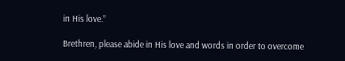in His love.”

Brethren, please abide in His love and words in order to overcome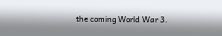the coming World War 3.